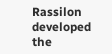Rassilon developed the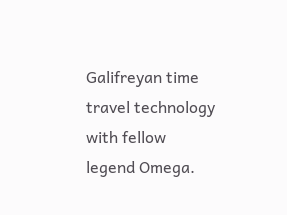Galifreyan time travel technology with fellow legend Omega.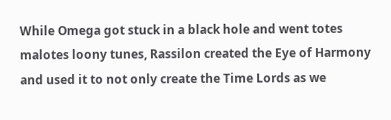While Omega got stuck in a black hole and went totes malotes loony tunes, Rassilon created the Eye of Harmony and used it to not only create the Time Lords as we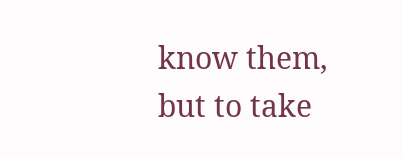know them, but to take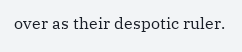over as their despotic ruler.